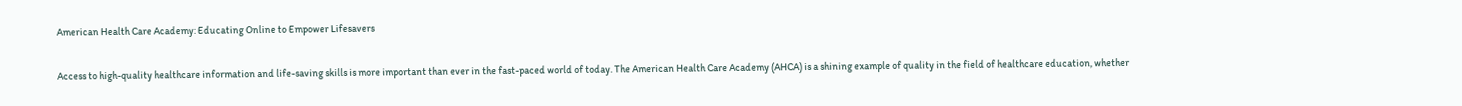American Health Care Academy: Educating Online to Empower Lifesavers

Access to high-quality healthcare information and life-saving skills is more important than ever in the fast-paced world of today. The American Health Care Academy (AHCA) is a shining example of quality in the field of healthcare education, whether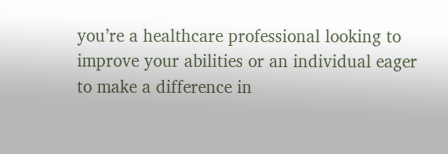you’re a healthcare professional looking to improve your abilities or an individual eager to make a difference in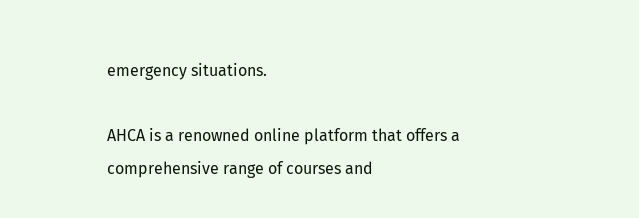emergency situations.

AHCA is a renowned online platform that offers a comprehensive range of courses and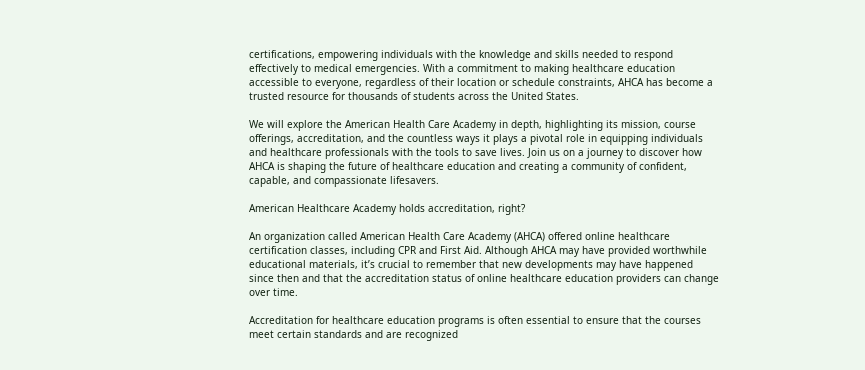certifications, empowering individuals with the knowledge and skills needed to respond effectively to medical emergencies. With a commitment to making healthcare education accessible to everyone, regardless of their location or schedule constraints, AHCA has become a trusted resource for thousands of students across the United States.

We will explore the American Health Care Academy in depth, highlighting its mission, course offerings, accreditation, and the countless ways it plays a pivotal role in equipping individuals and healthcare professionals with the tools to save lives. Join us on a journey to discover how AHCA is shaping the future of healthcare education and creating a community of confident, capable, and compassionate lifesavers.

American Healthcare Academy holds accreditation, right?

An organization called American Health Care Academy (AHCA) offered online healthcare certification classes, including CPR and First Aid. Although AHCA may have provided worthwhile educational materials, it’s crucial to remember that new developments may have happened since then and that the accreditation status of online healthcare education providers can change over time.

Accreditation for healthcare education programs is often essential to ensure that the courses meet certain standards and are recognized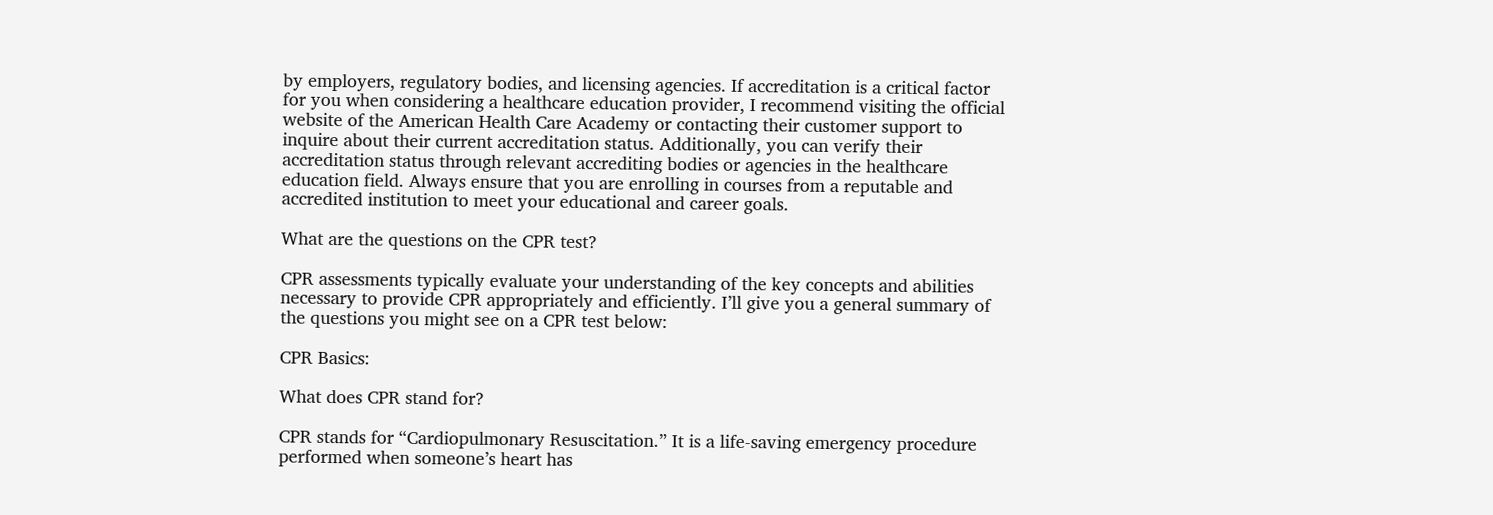by employers, regulatory bodies, and licensing agencies. If accreditation is a critical factor for you when considering a healthcare education provider, I recommend visiting the official website of the American Health Care Academy or contacting their customer support to inquire about their current accreditation status. Additionally, you can verify their accreditation status through relevant accrediting bodies or agencies in the healthcare education field. Always ensure that you are enrolling in courses from a reputable and accredited institution to meet your educational and career goals.

What are the questions on the CPR test?

CPR assessments typically evaluate your understanding of the key concepts and abilities necessary to provide CPR appropriately and efficiently. I’ll give you a general summary of the questions you might see on a CPR test below:

CPR Basics:

What does CPR stand for?

CPR stands for “Cardiopulmonary Resuscitation.” It is a life-saving emergency procedure performed when someone’s heart has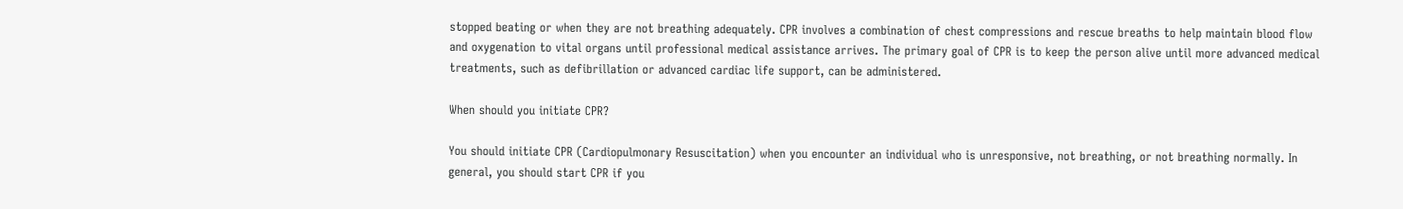stopped beating or when they are not breathing adequately. CPR involves a combination of chest compressions and rescue breaths to help maintain blood flow and oxygenation to vital organs until professional medical assistance arrives. The primary goal of CPR is to keep the person alive until more advanced medical treatments, such as defibrillation or advanced cardiac life support, can be administered.

When should you initiate CPR?

You should initiate CPR (Cardiopulmonary Resuscitation) when you encounter an individual who is unresponsive, not breathing, or not breathing normally. In general, you should start CPR if you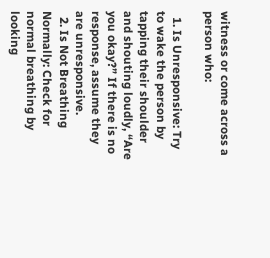witness or come across a person who:

  1. Is Unresponsive: Try to wake the person by tapping their shoulder and shouting loudly, “Are you okay?” If there is no response, assume they are unresponsive.
  2. Is Not Breathing Normally: Check for normal breathing by looking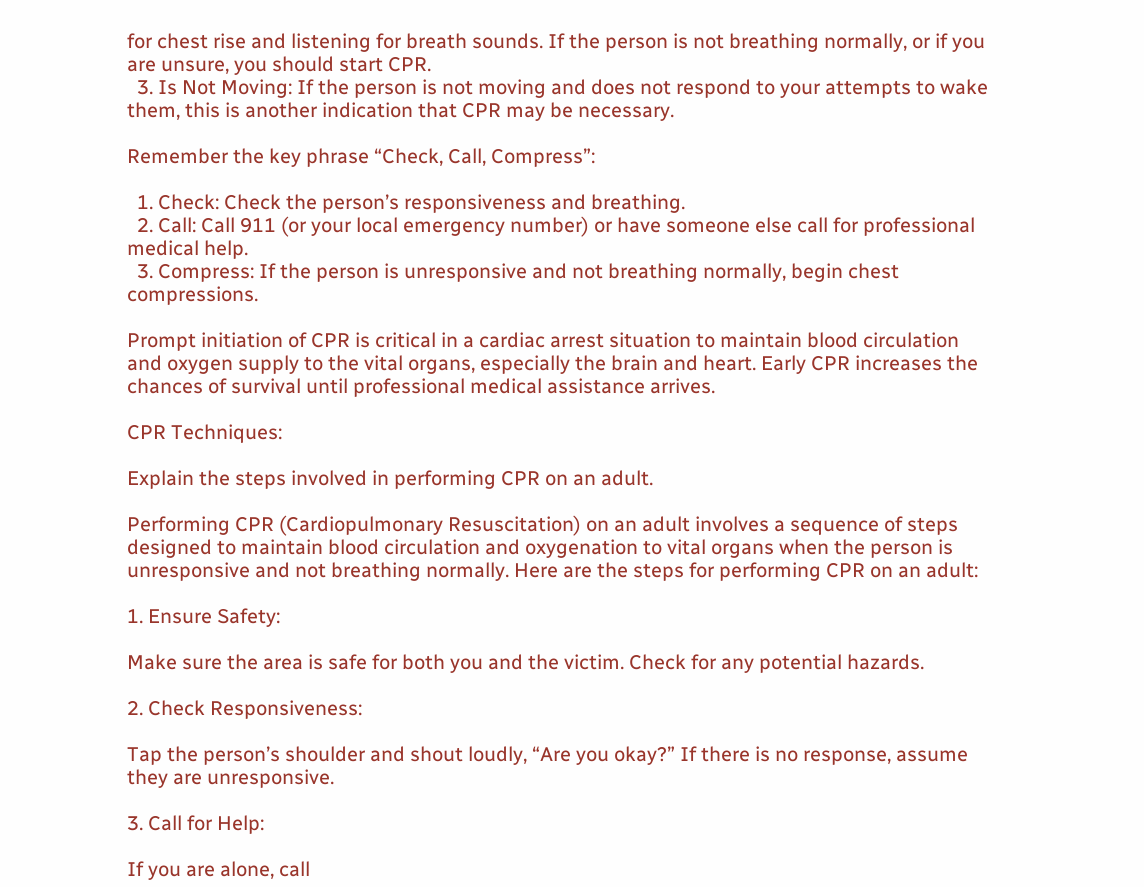for chest rise and listening for breath sounds. If the person is not breathing normally, or if you are unsure, you should start CPR.
  3. Is Not Moving: If the person is not moving and does not respond to your attempts to wake them, this is another indication that CPR may be necessary.

Remember the key phrase “Check, Call, Compress”:

  1. Check: Check the person’s responsiveness and breathing.
  2. Call: Call 911 (or your local emergency number) or have someone else call for professional medical help.
  3. Compress: If the person is unresponsive and not breathing normally, begin chest compressions.

Prompt initiation of CPR is critical in a cardiac arrest situation to maintain blood circulation and oxygen supply to the vital organs, especially the brain and heart. Early CPR increases the chances of survival until professional medical assistance arrives.

CPR Techniques:

Explain the steps involved in performing CPR on an adult.

Performing CPR (Cardiopulmonary Resuscitation) on an adult involves a sequence of steps designed to maintain blood circulation and oxygenation to vital organs when the person is unresponsive and not breathing normally. Here are the steps for performing CPR on an adult:

1. Ensure Safety:

Make sure the area is safe for both you and the victim. Check for any potential hazards.

2. Check Responsiveness:

Tap the person’s shoulder and shout loudly, “Are you okay?” If there is no response, assume they are unresponsive.

3. Call for Help:

If you are alone, call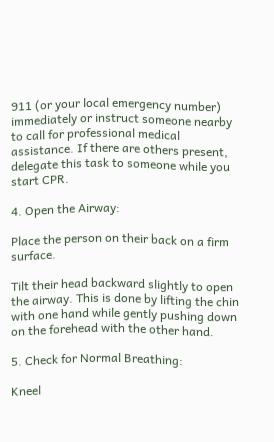911 (or your local emergency number) immediately or instruct someone nearby to call for professional medical assistance. If there are others present, delegate this task to someone while you start CPR.

4. Open the Airway:

Place the person on their back on a firm surface.

Tilt their head backward slightly to open the airway. This is done by lifting the chin with one hand while gently pushing down on the forehead with the other hand.

5. Check for Normal Breathing:

Kneel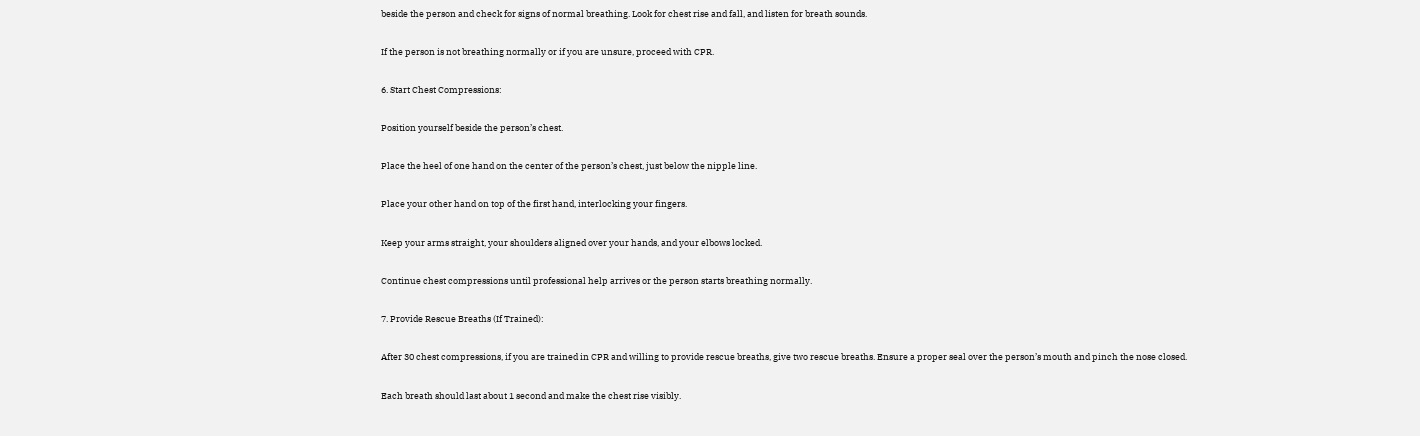beside the person and check for signs of normal breathing. Look for chest rise and fall, and listen for breath sounds.

If the person is not breathing normally or if you are unsure, proceed with CPR.

6. Start Chest Compressions:

Position yourself beside the person’s chest.

Place the heel of one hand on the center of the person’s chest, just below the nipple line.

Place your other hand on top of the first hand, interlocking your fingers.

Keep your arms straight, your shoulders aligned over your hands, and your elbows locked.

Continue chest compressions until professional help arrives or the person starts breathing normally.

7. Provide Rescue Breaths (If Trained):

After 30 chest compressions, if you are trained in CPR and willing to provide rescue breaths, give two rescue breaths. Ensure a proper seal over the person’s mouth and pinch the nose closed.

Each breath should last about 1 second and make the chest rise visibly.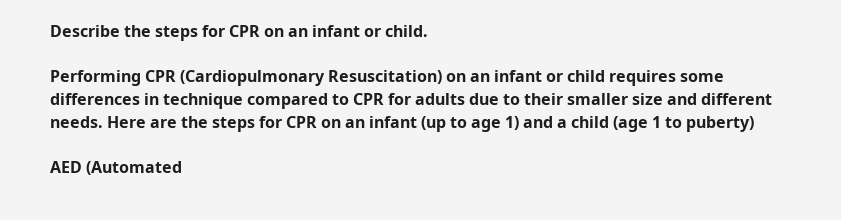Describe the steps for CPR on an infant or child.

Performing CPR (Cardiopulmonary Resuscitation) on an infant or child requires some differences in technique compared to CPR for adults due to their smaller size and different needs. Here are the steps for CPR on an infant (up to age 1) and a child (age 1 to puberty)

AED (Automated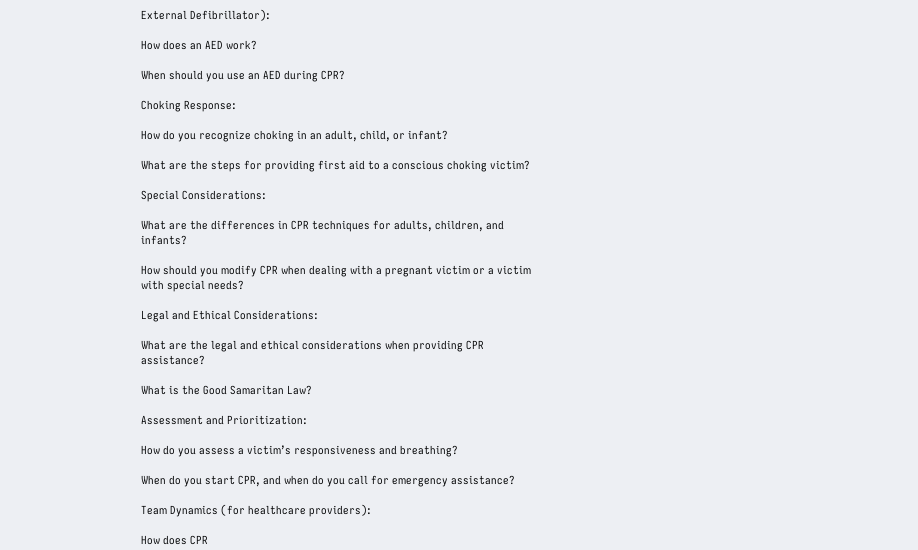External Defibrillator):

How does an AED work?

When should you use an AED during CPR?

Choking Response:

How do you recognize choking in an adult, child, or infant?

What are the steps for providing first aid to a conscious choking victim?

Special Considerations:

What are the differences in CPR techniques for adults, children, and infants?

How should you modify CPR when dealing with a pregnant victim or a victim with special needs?

Legal and Ethical Considerations:

What are the legal and ethical considerations when providing CPR assistance?

What is the Good Samaritan Law?

Assessment and Prioritization:

How do you assess a victim’s responsiveness and breathing?

When do you start CPR, and when do you call for emergency assistance?

Team Dynamics (for healthcare providers):

How does CPR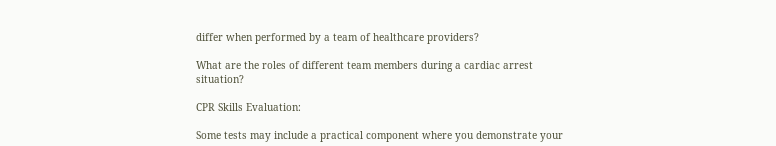differ when performed by a team of healthcare providers?

What are the roles of different team members during a cardiac arrest situation?

CPR Skills Evaluation:

Some tests may include a practical component where you demonstrate your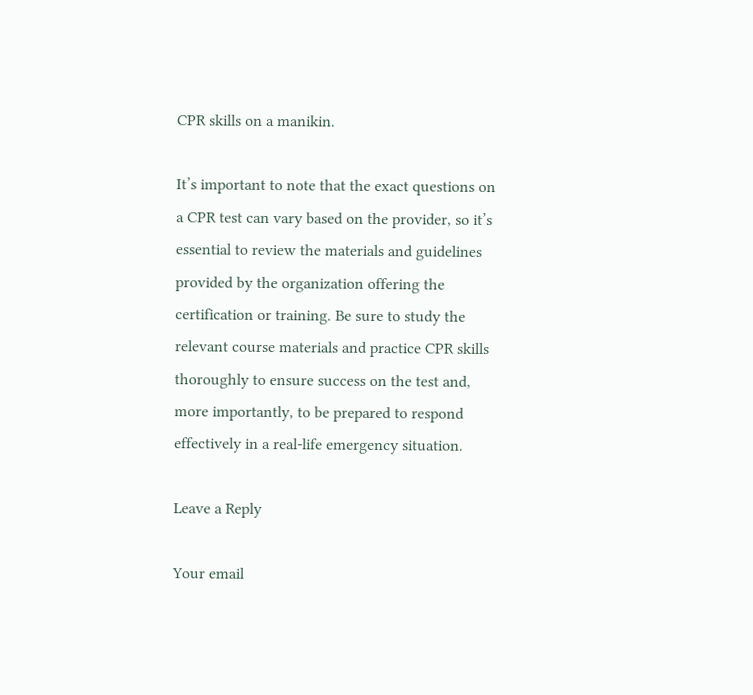CPR skills on a manikin.

It’s important to note that the exact questions on a CPR test can vary based on the provider, so it’s essential to review the materials and guidelines provided by the organization offering the certification or training. Be sure to study the relevant course materials and practice CPR skills thoroughly to ensure success on the test and, more importantly, to be prepared to respond effectively in a real-life emergency situation.

Leave a Reply

Your email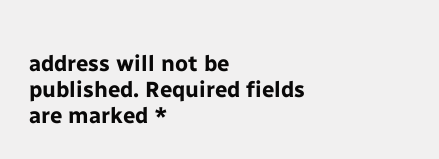address will not be published. Required fields are marked *